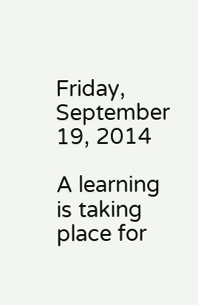Friday, September 19, 2014

A learning is taking place for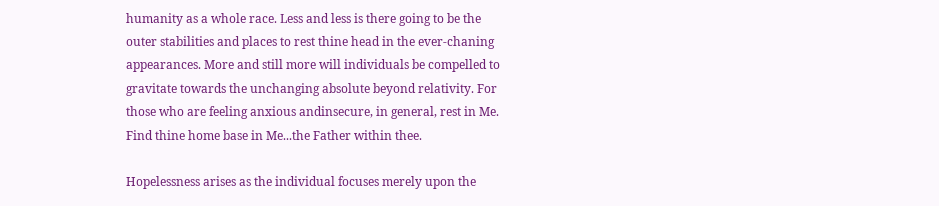humanity as a whole race. Less and less is there going to be the outer stabilities and places to rest thine head in the ever-chaning appearances. More and still more will individuals be compelled to gravitate towards the unchanging absolute beyond relativity. For those who are feeling anxious andinsecure, in general, rest in Me. Find thine home base in Me...the Father within thee.

Hopelessness arises as the individual focuses merely upon the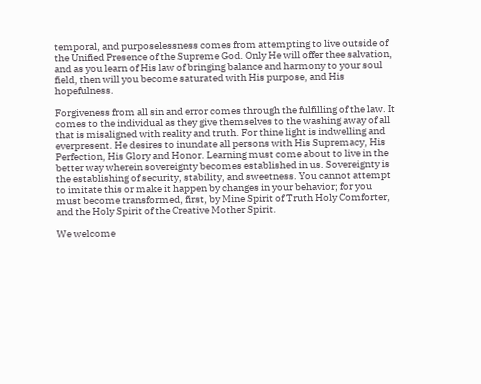temporal, and purposelessness comes from attempting to live outside of the Unified Presence of the Supreme God. Only He will offer thee salvation, and as you learn of His law of bringing balance and harmony to your soul field, then will you become saturated with His purpose, and His hopefulness.

Forgiveness from all sin and error comes through the fulfilling of the law. It comes to the individual as they give themselves to the washing away of all that is misaligned with reality and truth. For thine light is indwelling and everpresent. He desires to inundate all persons with His Supremacy, His Perfection, His Glory and Honor. Learning must come about to live in the better way wherein sovereignty becomes established in us. Sovereignty is the establishing of security, stability, and sweetness. You cannot attempt to imitate this or make it happen by changes in your behavior; for you must become transformed, first, by Mine Spirit of Truth Holy Comforter, and the Holy Spirit of the Creative Mother Spirit.

We welcome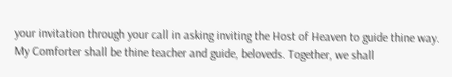your invitation through your call in asking inviting the Host of Heaven to guide thine way. My Comforter shall be thine teacher and guide, beloveds. Together, we shall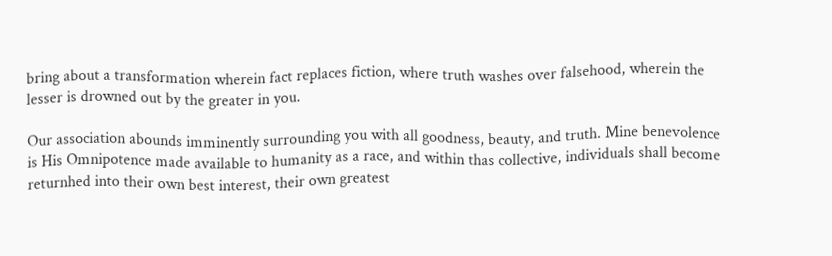bring about a transformation wherein fact replaces fiction, where truth washes over falsehood, wherein the lesser is drowned out by the greater in you.

Our association abounds imminently surrounding you with all goodness, beauty, and truth. Mine benevolence is His Omnipotence made available to humanity as a race, and within thas collective, individuals shall become returnhed into their own best interest, their own greatest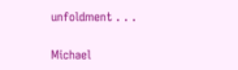unfoldment . . .

Michael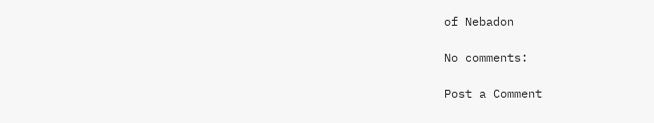of Nebadon

No comments:

Post a Comment